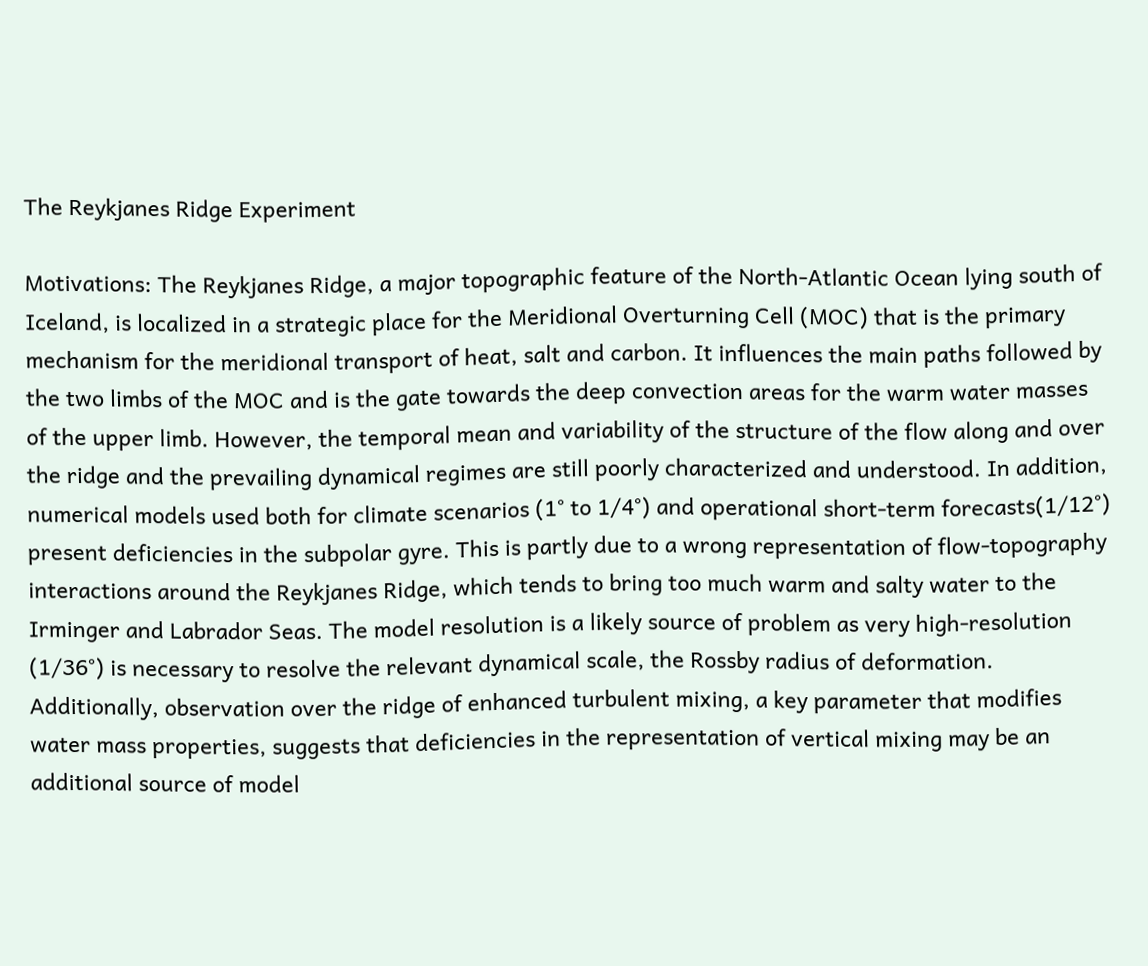The Reykjanes Ridge Experiment

Motivations: The Reykjanes Ridge, a major topographic feature of the North-Atlantic Ocean lying south of Iceland, is localized in a strategic place for the Meridional Overturning Cell (MOC) that is the primary mechanism for the meridional transport of heat, salt and carbon. It influences the main paths followed by the two limbs of the MOC and is the gate towards the deep convection areas for the warm water masses of the upper limb. However, the temporal mean and variability of the structure of the flow along and over the ridge and the prevailing dynamical regimes are still poorly characterized and understood. In addition, numerical models used both for climate scenarios (1° to 1/4°) and operational short-term forecasts(1/12°) present deficiencies in the subpolar gyre. This is partly due to a wrong representation of flow-topography interactions around the Reykjanes Ridge, which tends to bring too much warm and salty water to the Irminger and Labrador Seas. The model resolution is a likely source of problem as very high-resolution (1/36°) is necessary to resolve the relevant dynamical scale, the Rossby radius of deformation. Additionally, observation over the ridge of enhanced turbulent mixing, a key parameter that modifies water mass properties, suggests that deficiencies in the representation of vertical mixing may be an additional source of model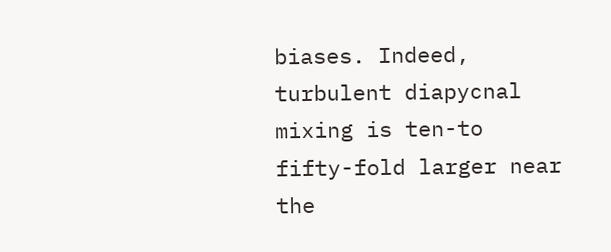biases. Indeed, turbulent diapycnal mixing is ten-to fifty-fold larger near the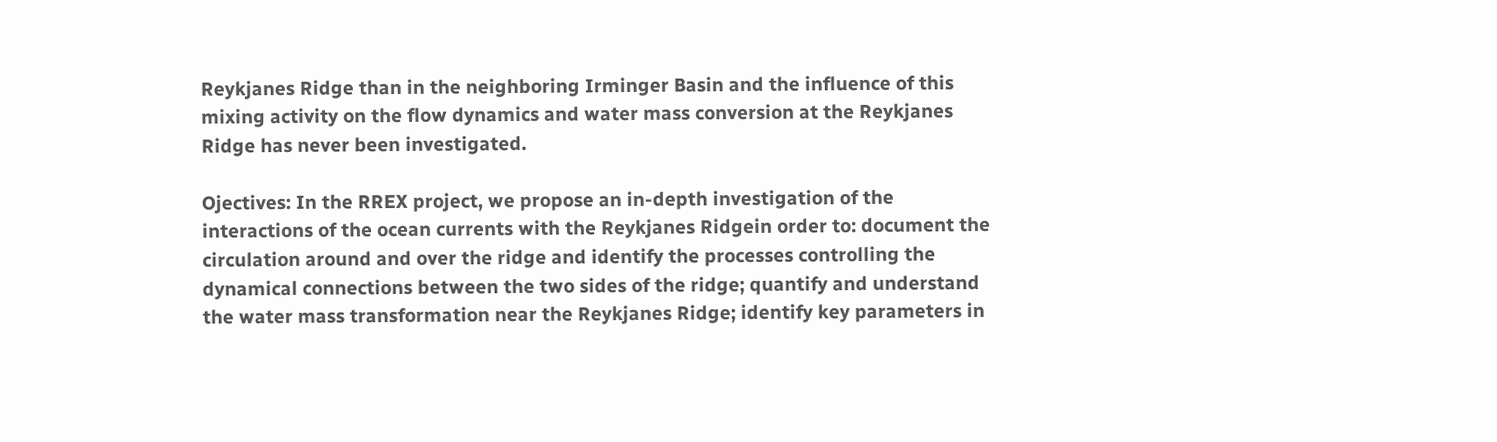Reykjanes Ridge than in the neighboring Irminger Basin and the influence of this mixing activity on the flow dynamics and water mass conversion at the Reykjanes Ridge has never been investigated.

Ojectives: In the RREX project, we propose an in-depth investigation of the interactions of the ocean currents with the Reykjanes Ridgein order to: document the circulation around and over the ridge and identify the processes controlling the dynamical connections between the two sides of the ridge; quantify and understand the water mass transformation near the Reykjanes Ridge; identify key parameters in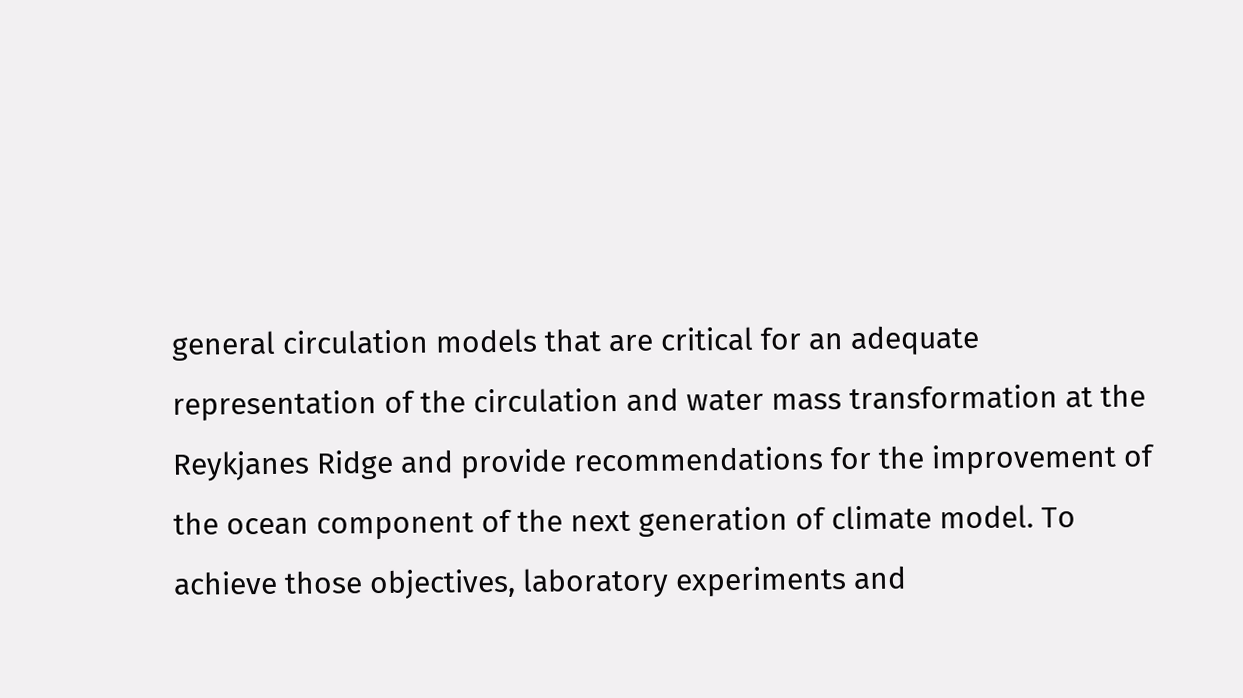general circulation models that are critical for an adequate representation of the circulation and water mass transformation at the Reykjanes Ridge and provide recommendations for the improvement of the ocean component of the next generation of climate model. To achieve those objectives, laboratory experiments and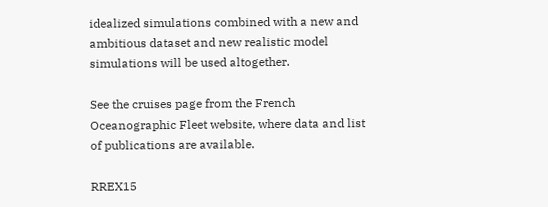idealized simulations combined with a new and ambitious dataset and new realistic model simulations will be used altogether.

See the cruises page from the French Oceanographic Fleet website, where data and list of publications are available.

RREX15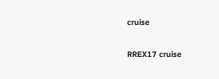cruise

RREX17 cruise